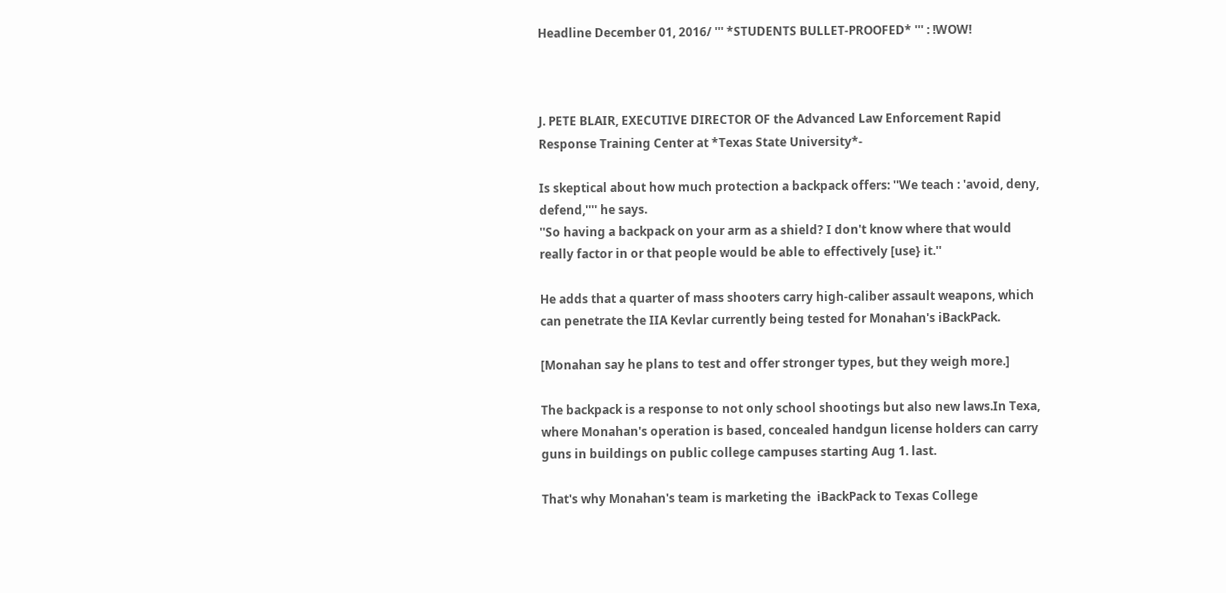Headline December 01, 2016/ ''' *STUDENTS BULLET-PROOFED* ''' : !WOW!



J. PETE BLAIR, EXECUTIVE DIRECTOR OF the Advanced Law Enforcement Rapid Response Training Center at *Texas State University*-

Is skeptical about how much protection a backpack offers: ''We teach : 'avoid, deny, defend,'''' he says.
''So having a backpack on your arm as a shield? I don't know where that would really factor in or that people would be able to effectively [use} it.''

He adds that a quarter of mass shooters carry high-caliber assault weapons, which can penetrate the IIA Kevlar currently being tested for Monahan's iBackPack.

[Monahan say he plans to test and offer stronger types, but they weigh more.]

The backpack is a response to not only school shootings but also new laws.In Texa, where Monahan's operation is based, concealed handgun license holders can carry guns in buildings on public college campuses starting Aug 1. last.

That's why Monahan's team is marketing the  iBackPack to Texas College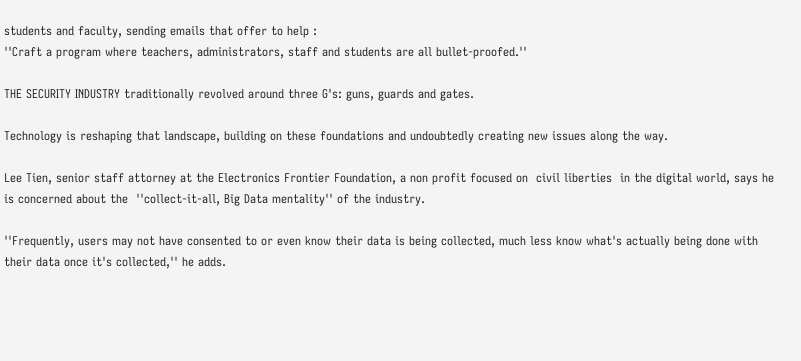students and faculty, sending emails that offer to help :
''Craft a program where teachers, administrators, staff and students are all bullet-proofed.''

THE SECURITY INDUSTRY traditionally revolved around three G's: guns, guards and gates.

Technology is reshaping that landscape, building on these foundations and undoubtedly creating new issues along the way.

Lee Tien, senior staff attorney at the Electronics Frontier Foundation, a non profit focused on  civil liberties  in the digital world, says he is concerned about the  ''collect-it-all, Big Data mentality'' of the industry.

''Frequently, users may not have consented to or even know their data is being collected, much less know what's actually being done with their data once it's collected,'' he adds.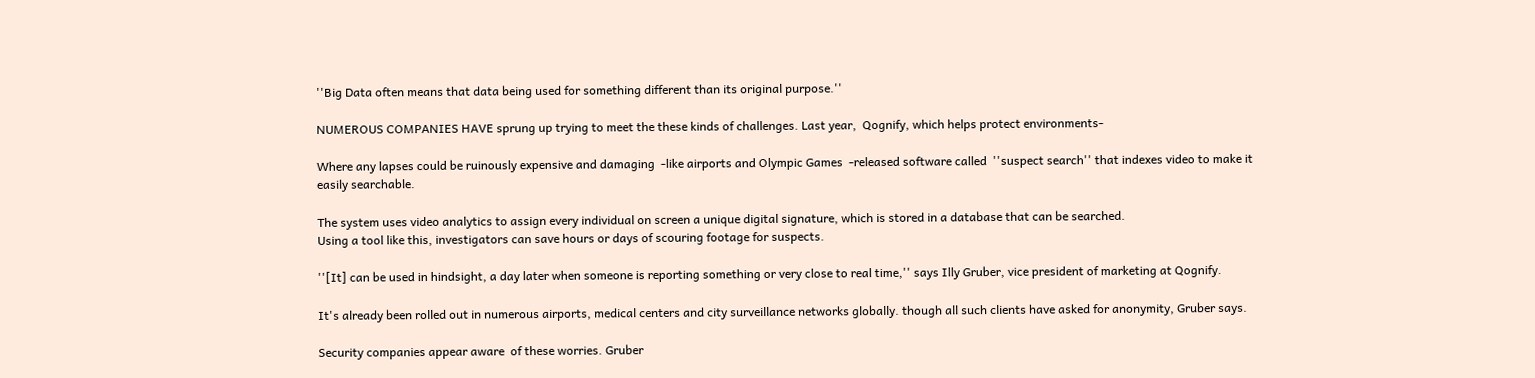''Big Data often means that data being used for something different than its original purpose.''

NUMEROUS COMPANIES HAVE sprung up trying to meet the these kinds of challenges. Last year,  Qognify, which helps protect environments-

Where any lapses could be ruinously expensive and damaging  -like airports and Olympic Games  -released software called  ''suspect search'' that indexes video to make it easily searchable.

The system uses video analytics to assign every individual on screen a unique digital signature, which is stored in a database that can be searched.
Using a tool like this, investigators can save hours or days of scouring footage for suspects.

''[It] can be used in hindsight, a day later when someone is reporting something or very close to real time,'' says Illy Gruber, vice president of marketing at Qognify.

It's already been rolled out in numerous airports, medical centers and city surveillance networks globally. though all such clients have asked for anonymity, Gruber says.

Security companies appear aware  of these worries. Gruber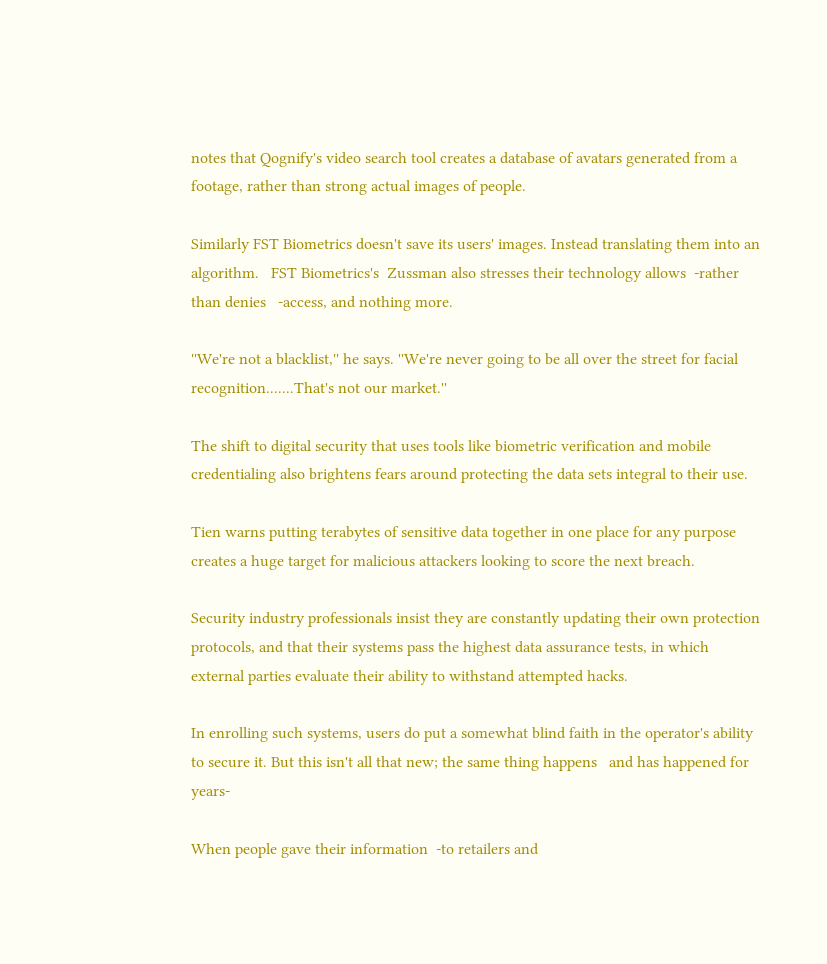notes that Qognify's video search tool creates a database of avatars generated from a footage, rather than strong actual images of people.

Similarly FST Biometrics doesn't save its users' images. Instead translating them into an algorithm.   FST Biometrics's  Zussman also stresses their technology allows  -rather than denies   -access, and nothing more.

''We're not a blacklist,'' he says. ''We're never going to be all over the street for facial recognition.......That's not our market.''

The shift to digital security that uses tools like biometric verification and mobile credentialing also brightens fears around protecting the data sets integral to their use.

Tien warns putting terabytes of sensitive data together in one place for any purpose creates a huge target for malicious attackers looking to score the next breach.

Security industry professionals insist they are constantly updating their own protection protocols, and that their systems pass the highest data assurance tests, in which external parties evaluate their ability to withstand attempted hacks.

In enrolling such systems, users do put a somewhat blind faith in the operator's ability to secure it. But this isn't all that new; the same thing happens   and has happened for years-

When people gave their information  -to retailers and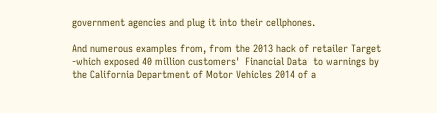government agencies and plug it into their cellphones.

And numerous examples from, from the 2013 hack of retailer Target  -which exposed 40 million customers'  Financial Data  to warnings by the California Department of Motor Vehicles 2014 of a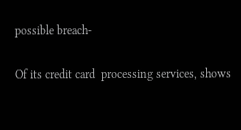possible breach-

Of its credit card  processing services, shows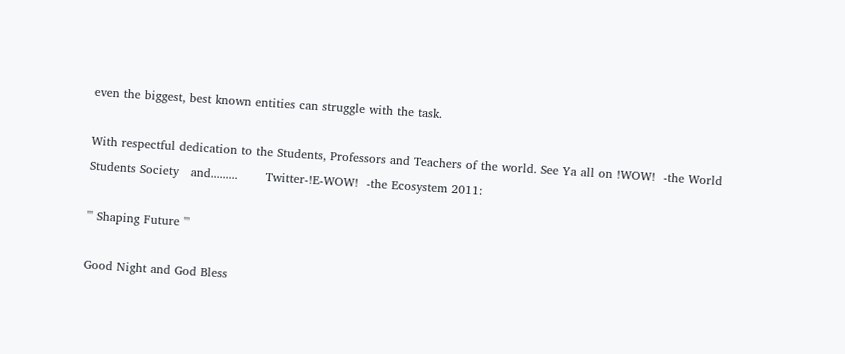even the biggest, best known entities can struggle with the task.

With respectful dedication to the Students, Professors and Teachers of the world. See Ya all on !WOW!  -the World Students Society   and.........       Twitter-!E-WOW!  -the Ecosystem 2011:

''' Shaping Future '''

Good Night and God Bless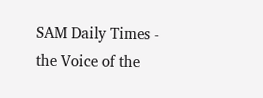SAM Daily Times - the Voice of the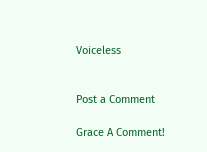Voiceless


Post a Comment

Grace A Comment!